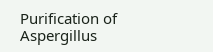Purification of Aspergillus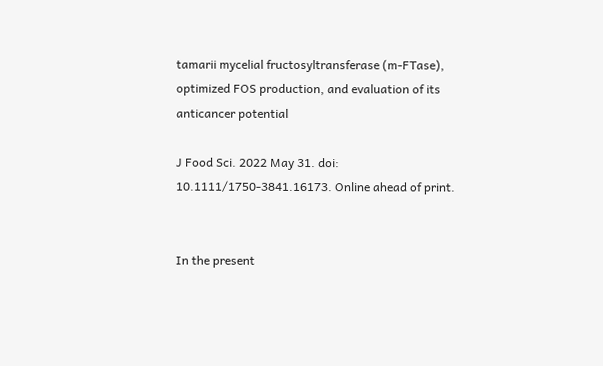tamarii mycelial fructosyltransferase (m-FTase), optimized FOS production, and evaluation of its anticancer potential

J Food Sci. 2022 May 31. doi: 10.1111/1750-3841.16173. Online ahead of print.


In the present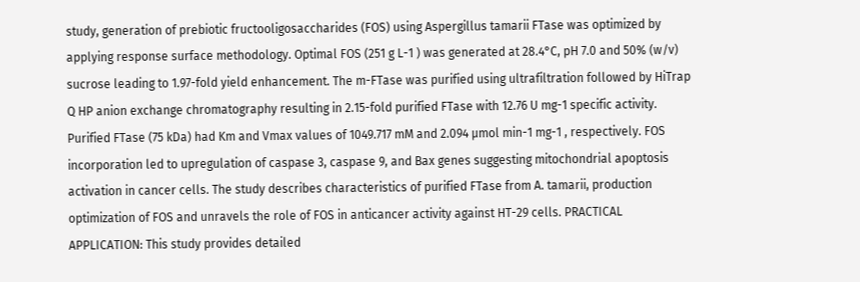study, generation of prebiotic fructooligosaccharides (FOS) using Aspergillus tamarii FTase was optimized by applying response surface methodology. Optimal FOS (251 g L-1 ) was generated at 28.4°C, pH 7.0 and 50% (w/v) sucrose leading to 1.97-fold yield enhancement. The m-FTase was purified using ultrafiltration followed by HiTrap Q HP anion exchange chromatography resulting in 2.15-fold purified FTase with 12.76 U mg-1 specific activity. Purified FTase (75 kDa) had Km and Vmax values of 1049.717 mM and 2.094 µmol min-1 mg-1 , respectively. FOS incorporation led to upregulation of caspase 3, caspase 9, and Bax genes suggesting mitochondrial apoptosis activation in cancer cells. The study describes characteristics of purified FTase from A. tamarii, production optimization of FOS and unravels the role of FOS in anticancer activity against HT-29 cells. PRACTICAL APPLICATION: This study provides detailed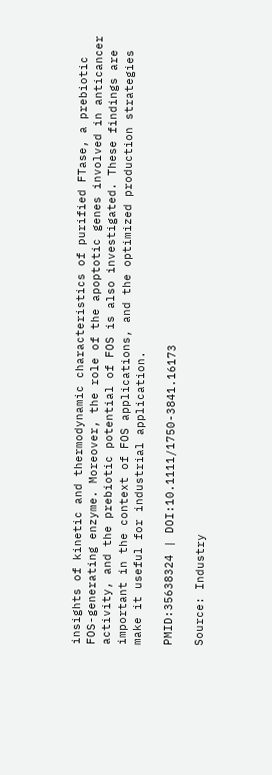insights of kinetic and thermodynamic characteristics of purified FTase, a prebiotic FOS-generating enzyme. Moreover, the role of the apoptotic genes involved in anticancer activity, and the prebiotic potential of FOS is also investigated. These findings are important in the context of FOS applications, and the optimized production strategies make it useful for industrial application.

PMID:35638324 | DOI:10.1111/1750-3841.16173

Source: Industry